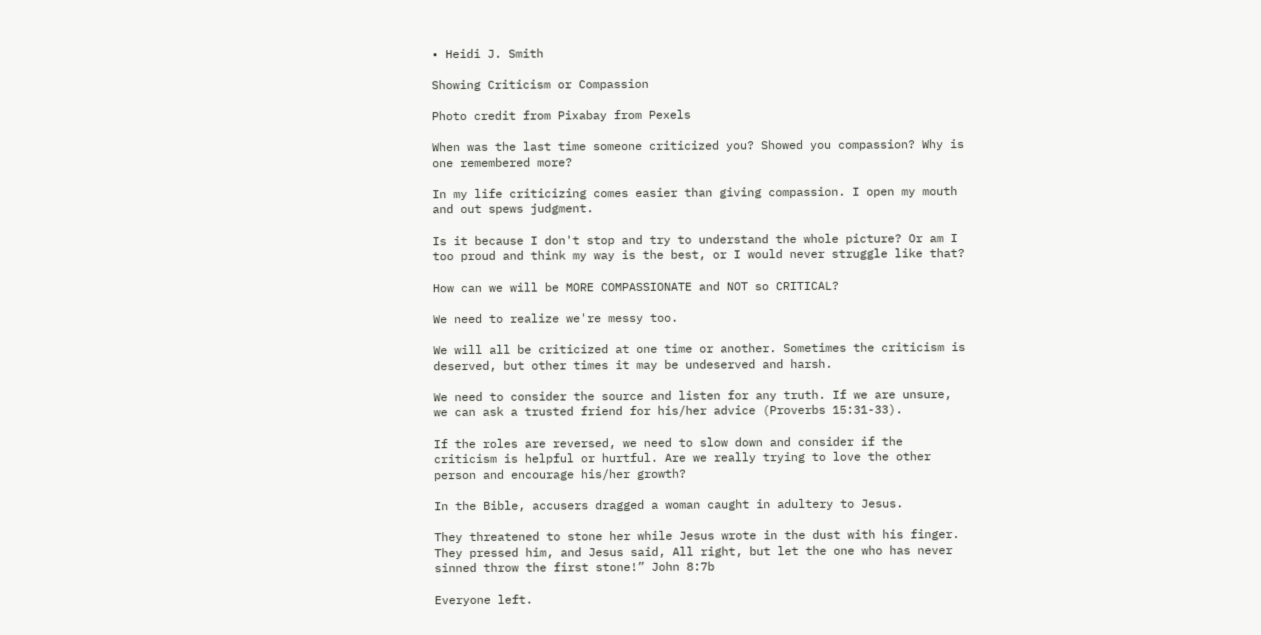• Heidi J. Smith

Showing Criticism or Compassion

Photo credit from Pixabay from Pexels

When was the last time someone criticized you? Showed you compassion? Why is one remembered more?

In my life criticizing comes easier than giving compassion. I open my mouth and out spews judgment.

Is it because I don't stop and try to understand the whole picture? Or am I too proud and think my way is the best, or I would never struggle like that?

How can we will be MORE COMPASSIONATE and NOT so CRITICAL?

We need to realize we're messy too.

We will all be criticized at one time or another. Sometimes the criticism is deserved, but other times it may be undeserved and harsh.

We need to consider the source and listen for any truth. If we are unsure, we can ask a trusted friend for his/her advice (Proverbs 15:31-33).

If the roles are reversed, we need to slow down and consider if the criticism is helpful or hurtful. Are we really trying to love the other person and encourage his/her growth?

In the Bible, accusers dragged a woman caught in adultery to Jesus.

They threatened to stone her while Jesus wrote in the dust with his finger. They pressed him, and Jesus said, All right, but let the one who has never sinned throw the first stone!” John 8:7b

Everyone left.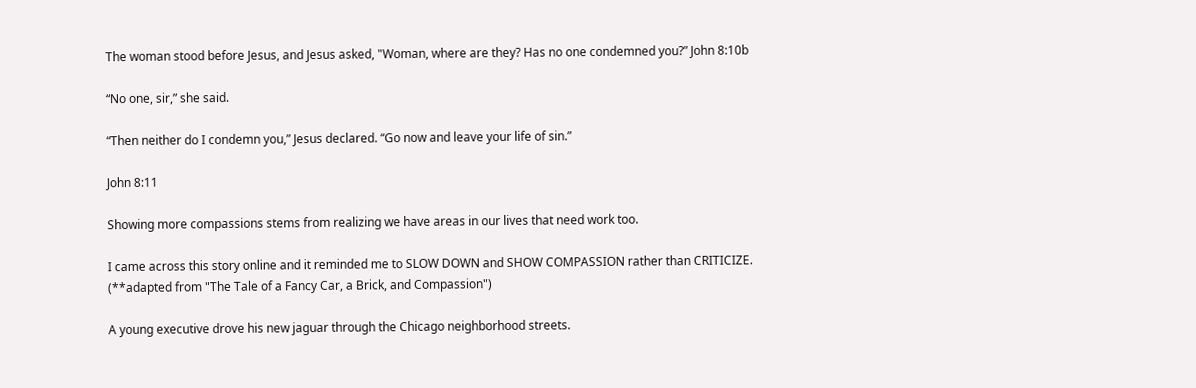The woman stood before Jesus, and Jesus asked, "Woman, where are they? Has no one condemned you?” John 8:10b

“No one, sir,” she said.

“Then neither do I condemn you,” Jesus declared. “Go now and leave your life of sin.”

John 8:11

Showing more compassions stems from realizing we have areas in our lives that need work too.

I came across this story online and it reminded me to SLOW DOWN and SHOW COMPASSION rather than CRITICIZE. (**adapted from "The Tale of a Fancy Car, a Brick, and Compassion")

A young executive drove his new jaguar through the Chicago neighborhood streets.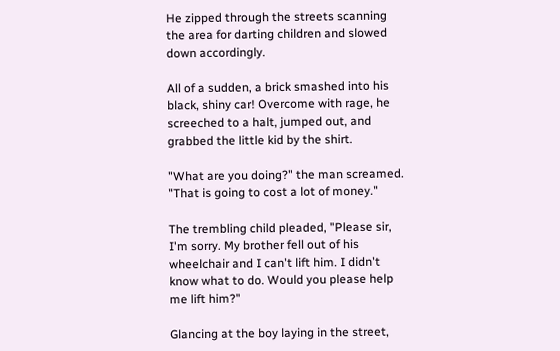He zipped through the streets scanning the area for darting children and slowed down accordingly.

All of a sudden, a brick smashed into his black, shiny car! Overcome with rage, he screeched to a halt, jumped out, and grabbed the little kid by the shirt.

"What are you doing?" the man screamed. "That is going to cost a lot of money."

The trembling child pleaded, "Please sir, I'm sorry. My brother fell out of his wheelchair and I can't lift him. I didn't know what to do. Would you please help me lift him?"

Glancing at the boy laying in the street,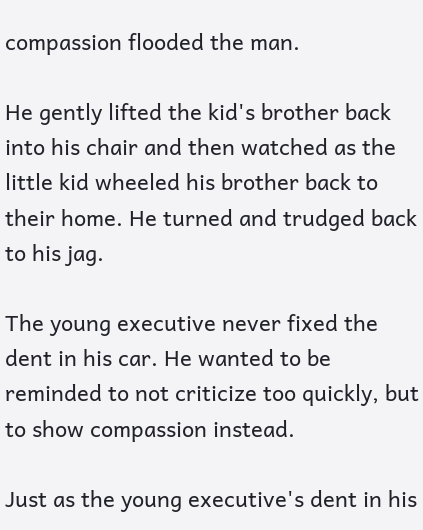compassion flooded the man.

He gently lifted the kid's brother back into his chair and then watched as the little kid wheeled his brother back to their home. He turned and trudged back to his jag.

The young executive never fixed the dent in his car. He wanted to be reminded to not criticize too quickly, but to show compassion instead.

Just as the young executive's dent in his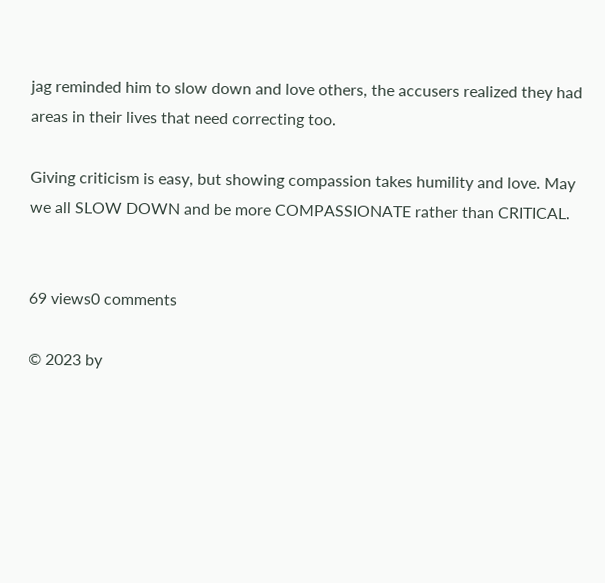jag reminded him to slow down and love others, the accusers realized they had areas in their lives that need correcting too.

Giving criticism is easy, but showing compassion takes humility and love. May we all SLOW DOWN and be more COMPASSIONATE rather than CRITICAL.


69 views0 comments

© 2023 by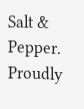Salt & Pepper. Proudly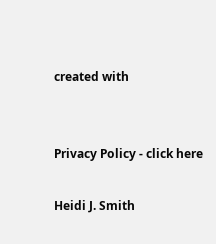created with


Privacy Policy - click here

Heidi J. Smith